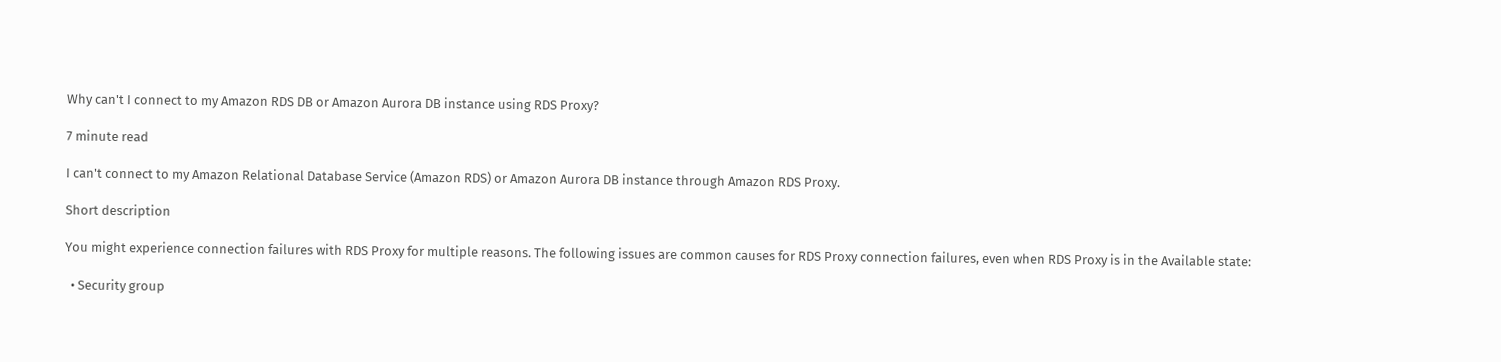Why can't I connect to my Amazon RDS DB or Amazon Aurora DB instance using RDS Proxy?

7 minute read

I can't connect to my Amazon Relational Database Service (Amazon RDS) or Amazon Aurora DB instance through Amazon RDS Proxy.

Short description

You might experience connection failures with RDS Proxy for multiple reasons. The following issues are common causes for RDS Proxy connection failures, even when RDS Proxy is in the Available state:

  • Security group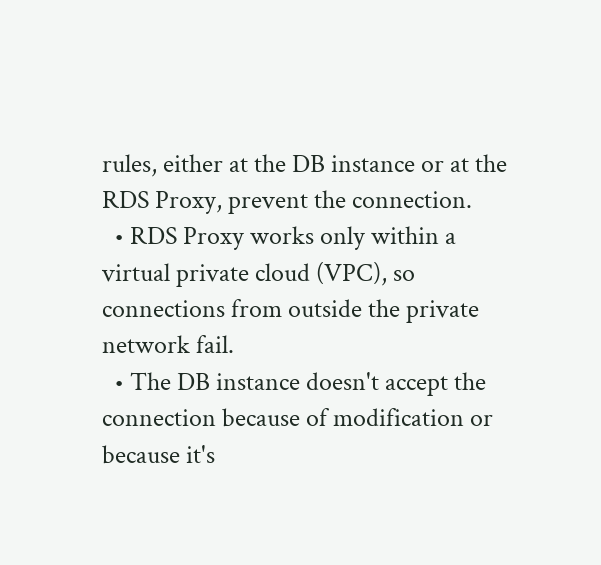rules, either at the DB instance or at the RDS Proxy, prevent the connection.
  • RDS Proxy works only within a virtual private cloud (VPC), so connections from outside the private network fail.
  • The DB instance doesn't accept the connection because of modification or because it's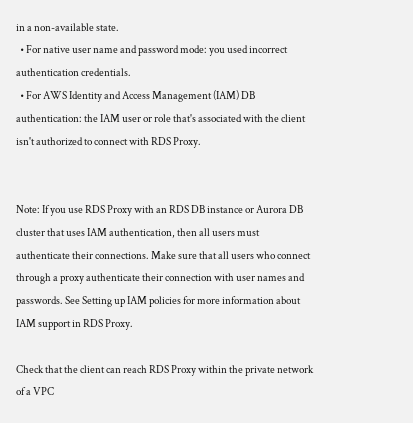in a non-available state.
  • For native user name and password mode: you used incorrect authentication credentials.
  • For AWS Identity and Access Management (IAM) DB authentication: the IAM user or role that's associated with the client isn't authorized to connect with RDS Proxy.


Note: If you use RDS Proxy with an RDS DB instance or Aurora DB cluster that uses IAM authentication, then all users must authenticate their connections. Make sure that all users who connect through a proxy authenticate their connection with user names and passwords. See Setting up IAM policies for more information about IAM support in RDS Proxy.

Check that the client can reach RDS Proxy within the private network of a VPC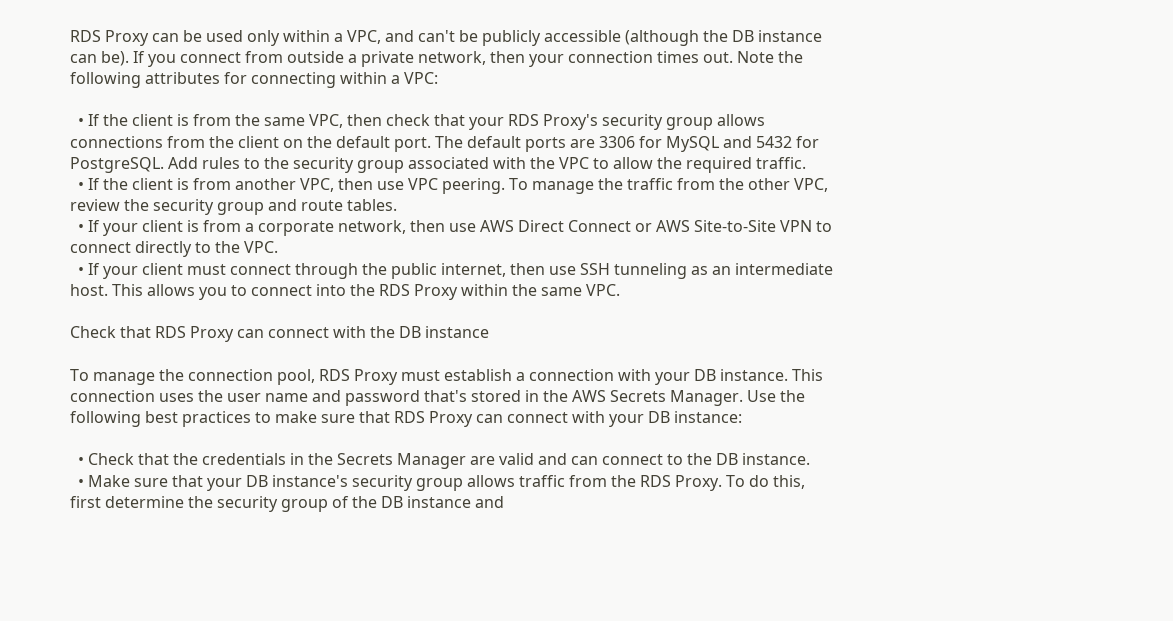RDS Proxy can be used only within a VPC, and can't be publicly accessible (although the DB instance can be). If you connect from outside a private network, then your connection times out. Note the following attributes for connecting within a VPC:

  • If the client is from the same VPC, then check that your RDS Proxy's security group allows connections from the client on the default port. The default ports are 3306 for MySQL and 5432 for PostgreSQL. Add rules to the security group associated with the VPC to allow the required traffic.
  • If the client is from another VPC, then use VPC peering. To manage the traffic from the other VPC, review the security group and route tables.
  • If your client is from a corporate network, then use AWS Direct Connect or AWS Site-to-Site VPN to connect directly to the VPC.
  • If your client must connect through the public internet, then use SSH tunneling as an intermediate host. This allows you to connect into the RDS Proxy within the same VPC.

Check that RDS Proxy can connect with the DB instance

To manage the connection pool, RDS Proxy must establish a connection with your DB instance. This connection uses the user name and password that's stored in the AWS Secrets Manager. Use the following best practices to make sure that RDS Proxy can connect with your DB instance:

  • Check that the credentials in the Secrets Manager are valid and can connect to the DB instance.
  • Make sure that your DB instance's security group allows traffic from the RDS Proxy. To do this, first determine the security group of the DB instance and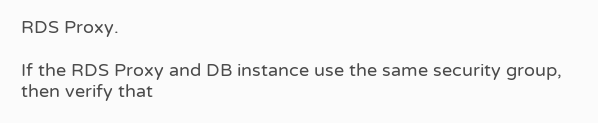RDS Proxy.

If the RDS Proxy and DB instance use the same security group, then verify that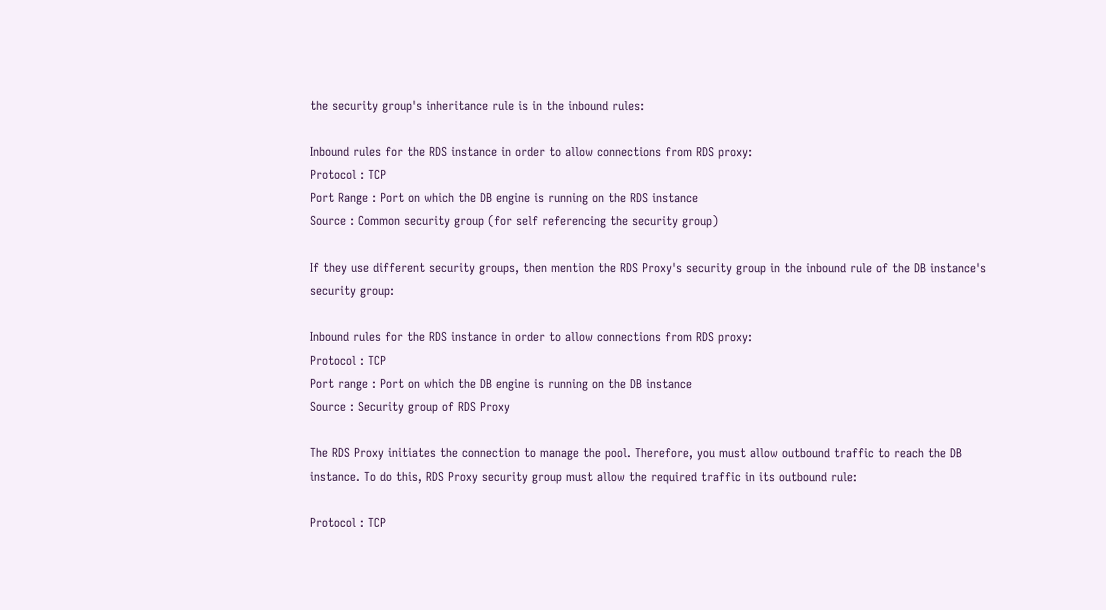the security group's inheritance rule is in the inbound rules:

Inbound rules for the RDS instance in order to allow connections from RDS proxy:
Protocol : TCP
Port Range : Port on which the DB engine is running on the RDS instance
Source : Common security group (for self referencing the security group)

If they use different security groups, then mention the RDS Proxy's security group in the inbound rule of the DB instance's security group:

Inbound rules for the RDS instance in order to allow connections from RDS proxy:
Protocol : TCP
Port range : Port on which the DB engine is running on the DB instance
Source : Security group of RDS Proxy

The RDS Proxy initiates the connection to manage the pool. Therefore, you must allow outbound traffic to reach the DB instance. To do this, RDS Proxy security group must allow the required traffic in its outbound rule:

Protocol : TCP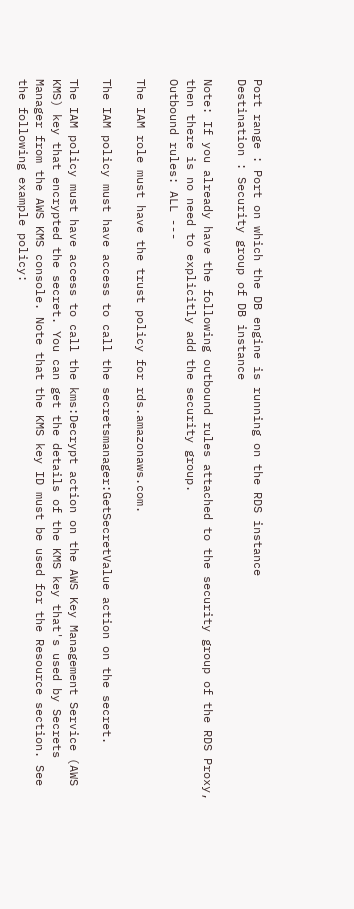Port range : Port on which the DB engine is running on the RDS instance
Destination : Security group of DB instance

Note: If you already have the following outbound rules attached to the security group of the RDS Proxy, then there is no need to explicitly add the security group.
Outbound rules: ALL ---

The IAM role must have the trust policy for rds.amazonaws.com.

The IAM policy must have access to call the secretsmanager:GetSecretValue action on the secret.

The IAM policy must have access to call the kms:Decrypt action on the AWS Key Management Service (AWS KMS) key that encrypted the secret. You can get the details of the KMS key that's used by Secrets Manager from the AWS KMS console. Note that the KMS key ID must be used for the Resource section. See the following example policy: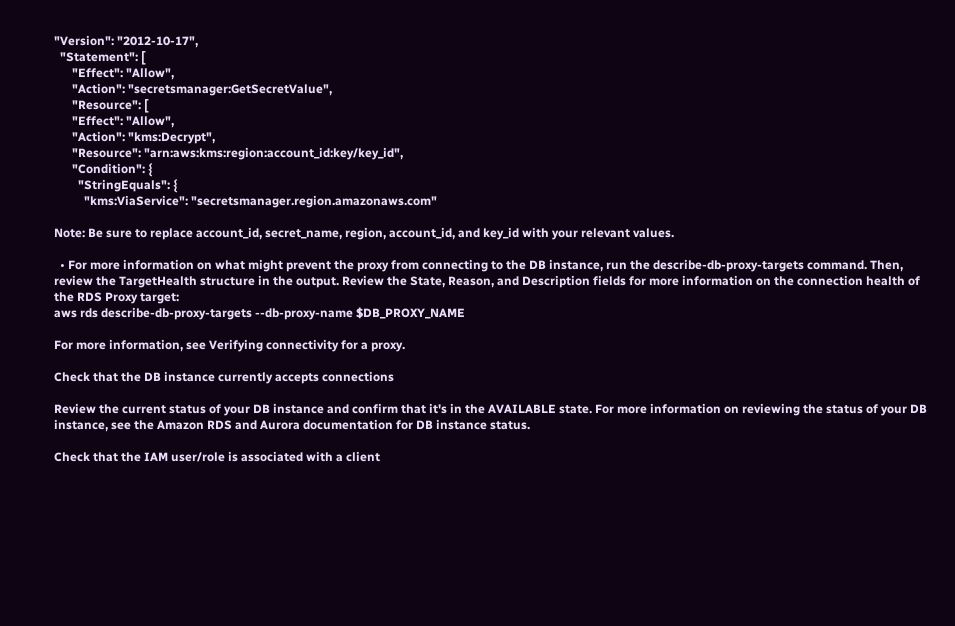"Version": "2012-10-17",
  "Statement": [
      "Effect": "Allow",
      "Action": "secretsmanager:GetSecretValue",
      "Resource": [
      "Effect": "Allow",
      "Action": "kms:Decrypt",
      "Resource": "arn:aws:kms:region:account_id:key/key_id",
      "Condition": {
        "StringEquals": {
          "kms:ViaService": "secretsmanager.region.amazonaws.com"

Note: Be sure to replace account_id, secret_name, region, account_id, and key_id with your relevant values.

  • For more information on what might prevent the proxy from connecting to the DB instance, run the describe-db-proxy-targets command. Then, review the TargetHealth structure in the output. Review the State, Reason, and Description fields for more information on the connection health of the RDS Proxy target:
aws rds describe-db-proxy-targets --db-proxy-name $DB_PROXY_NAME

For more information, see Verifying connectivity for a proxy.

Check that the DB instance currently accepts connections

Review the current status of your DB instance and confirm that it's in the AVAILABLE state. For more information on reviewing the status of your DB instance, see the Amazon RDS and Aurora documentation for DB instance status.

Check that the IAM user/role is associated with a client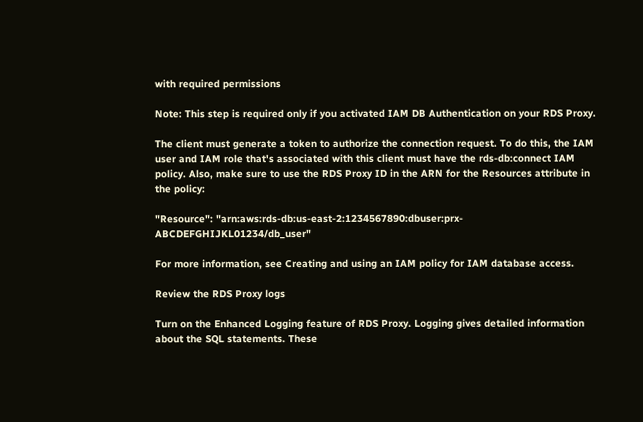with required permissions

Note: This step is required only if you activated IAM DB Authentication on your RDS Proxy.

The client must generate a token to authorize the connection request. To do this, the IAM user and IAM role that's associated with this client must have the rds-db:connect IAM policy. Also, make sure to use the RDS Proxy ID in the ARN for the Resources attribute in the policy:

"Resource": "arn:aws:rds-db:us-east-2:1234567890:dbuser:prx-ABCDEFGHIJKL01234/db_user"

For more information, see Creating and using an IAM policy for IAM database access.

Review the RDS Proxy logs

Turn on the Enhanced Logging feature of RDS Proxy. Logging gives detailed information about the SQL statements. These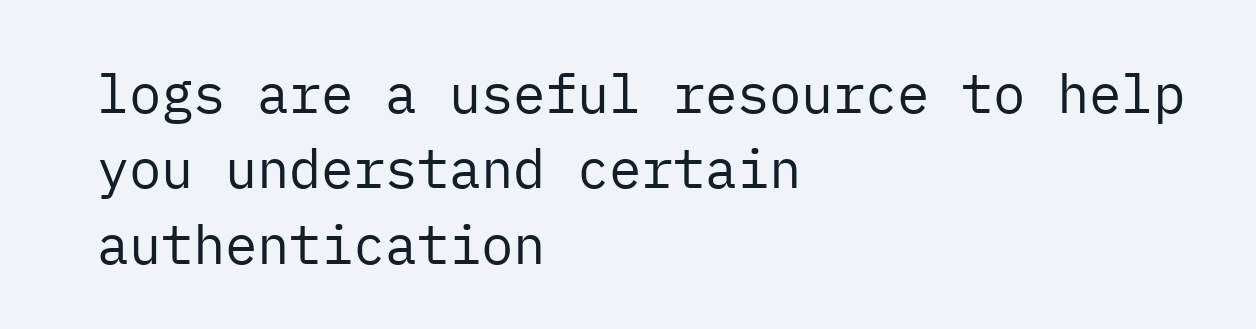logs are a useful resource to help you understand certain authentication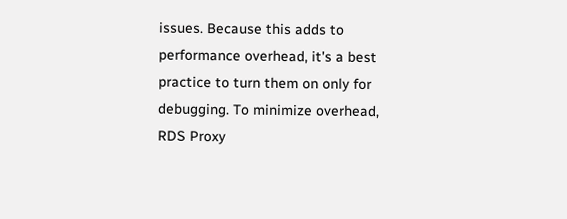issues. Because this adds to performance overhead, it's a best practice to turn them on only for debugging. To minimize overhead, RDS Proxy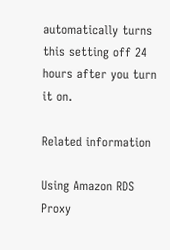automatically turns this setting off 24 hours after you turn it on.

Related information

Using Amazon RDS Proxy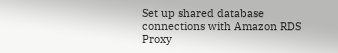Set up shared database connections with Amazon RDS Proxy